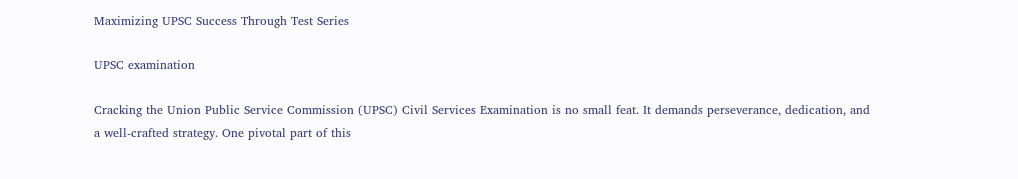Maximizing UPSC Success Through Test Series

UPSC examination

Cracking the Union Public Service Commission (UPSC) Civil Services Examination is no small feat. It demands perseverance, dedication, and a well-crafted strategy. One pivotal part of this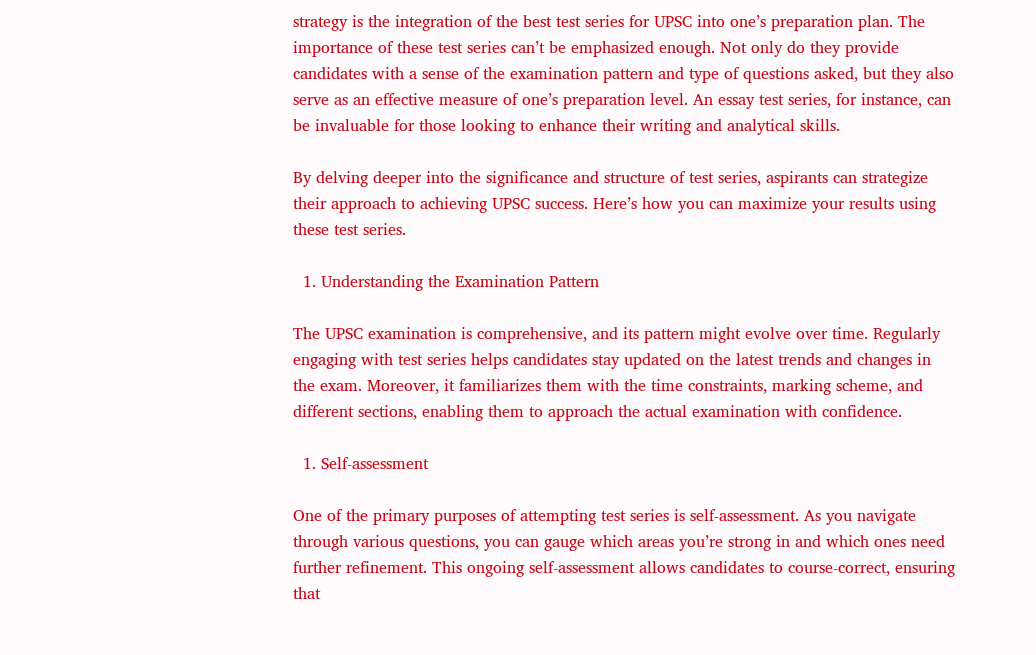strategy is the integration of the best test series for UPSC into one’s preparation plan. The importance of these test series can’t be emphasized enough. Not only do they provide candidates with a sense of the examination pattern and type of questions asked, but they also serve as an effective measure of one’s preparation level. An essay test series, for instance, can be invaluable for those looking to enhance their writing and analytical skills.

By delving deeper into the significance and structure of test series, aspirants can strategize their approach to achieving UPSC success. Here’s how you can maximize your results using these test series.

  1. Understanding the Examination Pattern

The UPSC examination is comprehensive, and its pattern might evolve over time. Regularly engaging with test series helps candidates stay updated on the latest trends and changes in the exam. Moreover, it familiarizes them with the time constraints, marking scheme, and different sections, enabling them to approach the actual examination with confidence.

  1. Self-assessment

One of the primary purposes of attempting test series is self-assessment. As you navigate through various questions, you can gauge which areas you’re strong in and which ones need further refinement. This ongoing self-assessment allows candidates to course-correct, ensuring that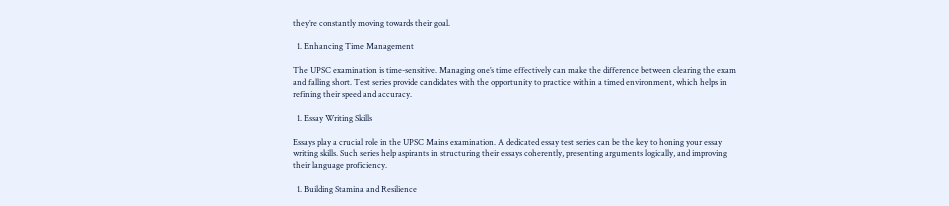they’re constantly moving towards their goal.

  1. Enhancing Time Management

The UPSC examination is time-sensitive. Managing one’s time effectively can make the difference between clearing the exam and falling short. Test series provide candidates with the opportunity to practice within a timed environment, which helps in refining their speed and accuracy.

  1. Essay Writing Skills

Essays play a crucial role in the UPSC Mains examination. A dedicated essay test series can be the key to honing your essay writing skills. Such series help aspirants in structuring their essays coherently, presenting arguments logically, and improving their language proficiency.

  1. Building Stamina and Resilience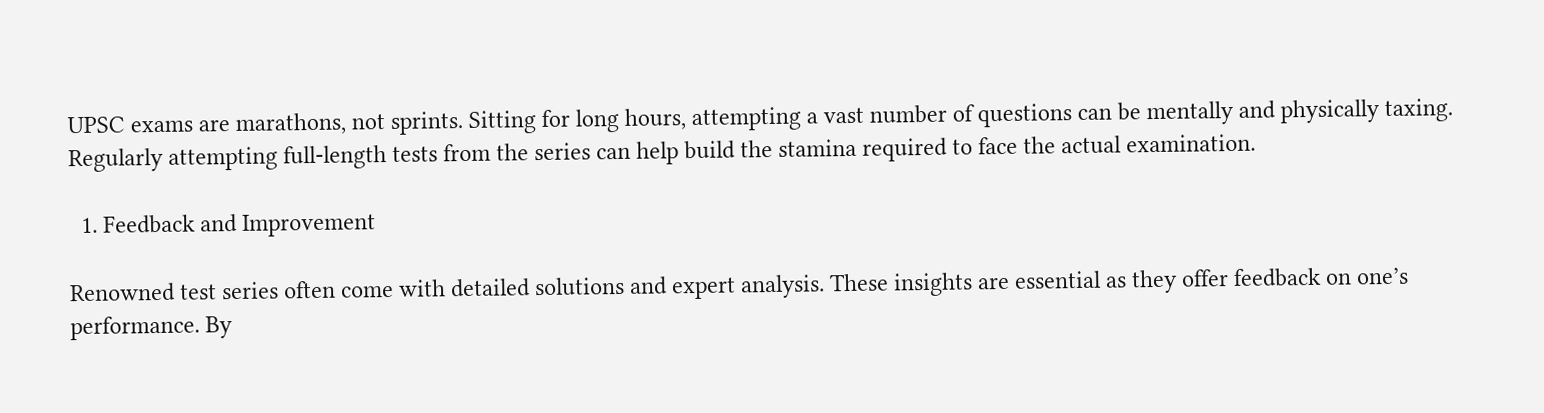UPSC exams are marathons, not sprints. Sitting for long hours, attempting a vast number of questions can be mentally and physically taxing. Regularly attempting full-length tests from the series can help build the stamina required to face the actual examination.

  1. Feedback and Improvement

Renowned test series often come with detailed solutions and expert analysis. These insights are essential as they offer feedback on one’s performance. By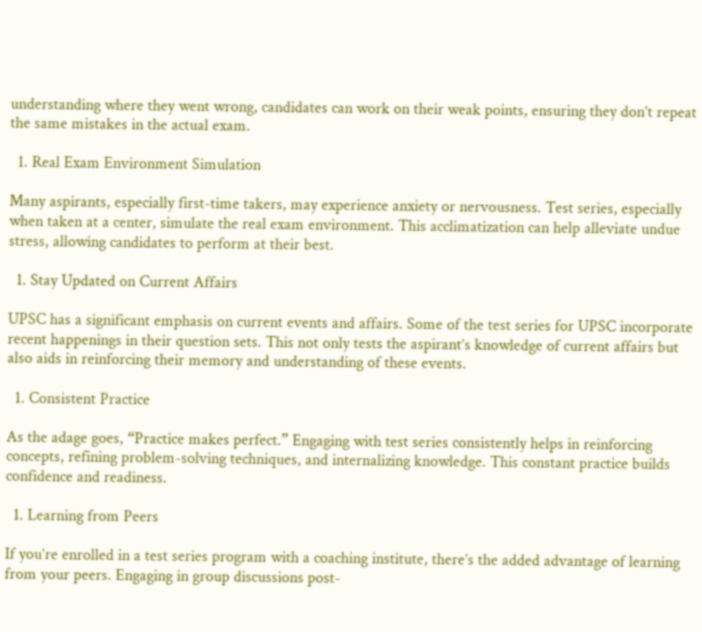understanding where they went wrong, candidates can work on their weak points, ensuring they don’t repeat the same mistakes in the actual exam.

  1. Real Exam Environment Simulation

Many aspirants, especially first-time takers, may experience anxiety or nervousness. Test series, especially when taken at a center, simulate the real exam environment. This acclimatization can help alleviate undue stress, allowing candidates to perform at their best.

  1. Stay Updated on Current Affairs

UPSC has a significant emphasis on current events and affairs. Some of the test series for UPSC incorporate recent happenings in their question sets. This not only tests the aspirant’s knowledge of current affairs but also aids in reinforcing their memory and understanding of these events.

  1. Consistent Practice

As the adage goes, “Practice makes perfect.” Engaging with test series consistently helps in reinforcing concepts, refining problem-solving techniques, and internalizing knowledge. This constant practice builds confidence and readiness.

  1. Learning from Peers

If you’re enrolled in a test series program with a coaching institute, there’s the added advantage of learning from your peers. Engaging in group discussions post-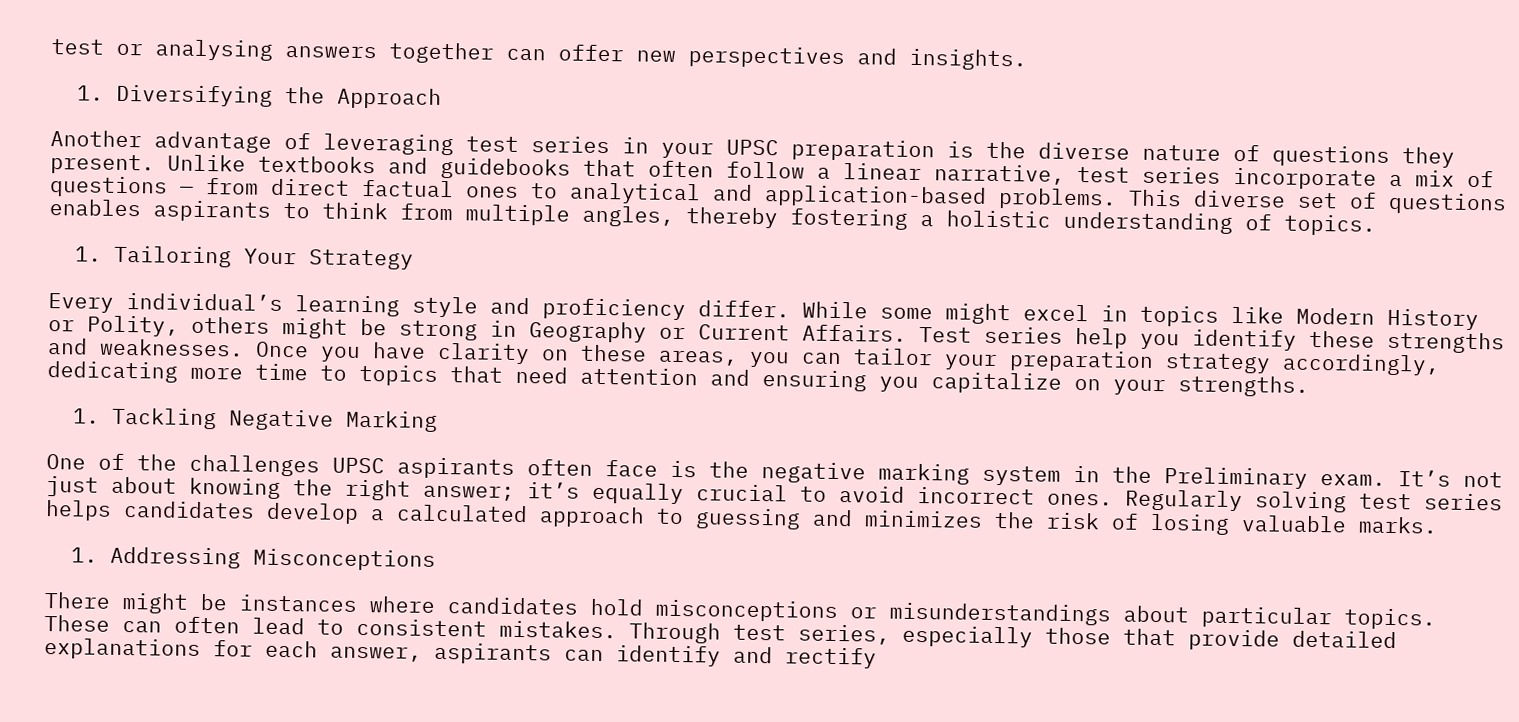test or analysing answers together can offer new perspectives and insights.

  1. Diversifying the Approach

Another advantage of leveraging test series in your UPSC preparation is the diverse nature of questions they present. Unlike textbooks and guidebooks that often follow a linear narrative, test series incorporate a mix of questions — from direct factual ones to analytical and application-based problems. This diverse set of questions enables aspirants to think from multiple angles, thereby fostering a holistic understanding of topics.

  1. Tailoring Your Strategy

Every individual’s learning style and proficiency differ. While some might excel in topics like Modern History or Polity, others might be strong in Geography or Current Affairs. Test series help you identify these strengths and weaknesses. Once you have clarity on these areas, you can tailor your preparation strategy accordingly, dedicating more time to topics that need attention and ensuring you capitalize on your strengths.

  1. Tackling Negative Marking

One of the challenges UPSC aspirants often face is the negative marking system in the Preliminary exam. It’s not just about knowing the right answer; it’s equally crucial to avoid incorrect ones. Regularly solving test series helps candidates develop a calculated approach to guessing and minimizes the risk of losing valuable marks.

  1. Addressing Misconceptions

There might be instances where candidates hold misconceptions or misunderstandings about particular topics. These can often lead to consistent mistakes. Through test series, especially those that provide detailed explanations for each answer, aspirants can identify and rectify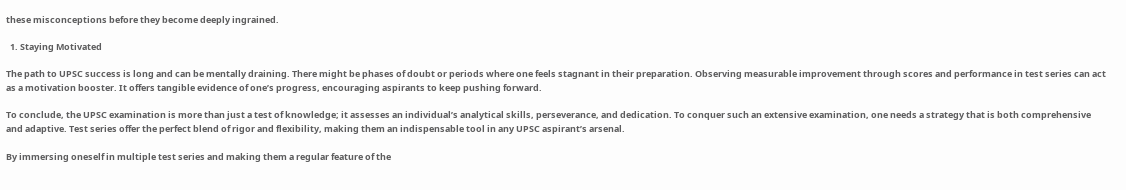these misconceptions before they become deeply ingrained.

  1. Staying Motivated

The path to UPSC success is long and can be mentally draining. There might be phases of doubt or periods where one feels stagnant in their preparation. Observing measurable improvement through scores and performance in test series can act as a motivation booster. It offers tangible evidence of one’s progress, encouraging aspirants to keep pushing forward.

To conclude, the UPSC examination is more than just a test of knowledge; it assesses an individual’s analytical skills, perseverance, and dedication. To conquer such an extensive examination, one needs a strategy that is both comprehensive and adaptive. Test series offer the perfect blend of rigor and flexibility, making them an indispensable tool in any UPSC aspirant’s arsenal.

By immersing oneself in multiple test series and making them a regular feature of the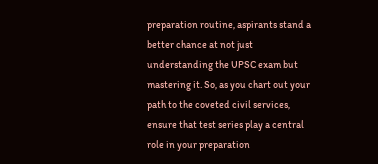preparation routine, aspirants stand a better chance at not just understanding the UPSC exam but mastering it. So, as you chart out your path to the coveted civil services, ensure that test series play a central role in your preparation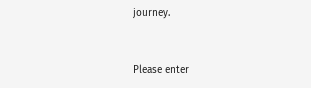journey.


Please enter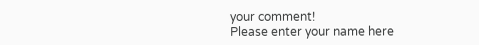your comment!
Please enter your name here